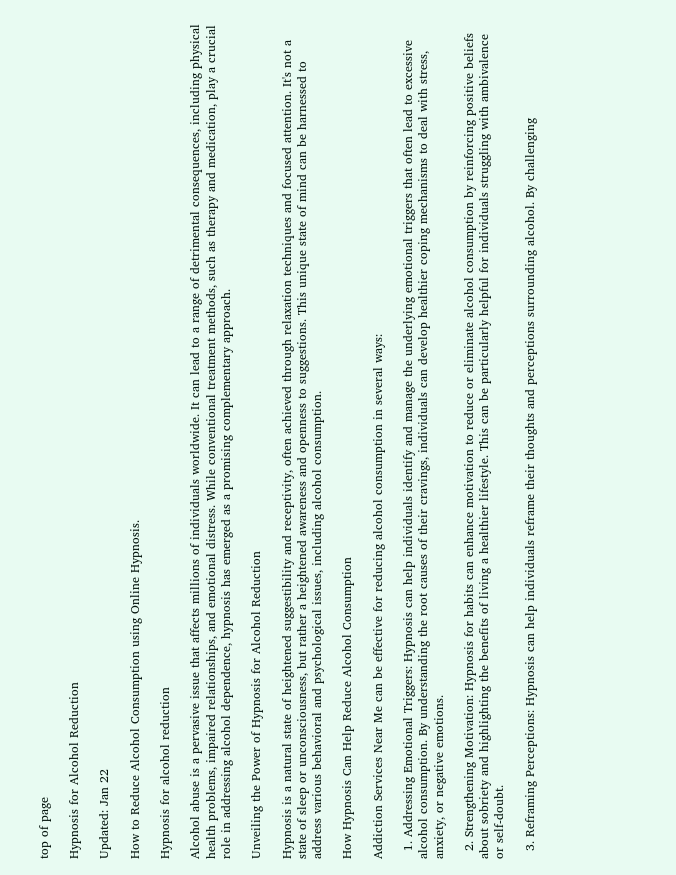top of page

Hypnosis for Alcohol Reduction

Updated: Jan 22

How to Reduce Alcohol Consumption using Online Hypnosis.

Hypnosis for alcohol reduction

Alcohol abuse is a pervasive issue that affects millions of individuals worldwide. It can lead to a range of detrimental consequences, including physical health problems, impaired relationships, and emotional distress. While conventional treatment methods, such as therapy and medication, play a crucial role in addressing alcohol dependence, hypnosis has emerged as a promising complementary approach.

Unveiling the Power of Hypnosis for Alcohol Reduction

Hypnosis is a natural state of heightened suggestibility and receptivity, often achieved through relaxation techniques and focused attention. It's not a state of sleep or unconsciousness, but rather a heightened awareness and openness to suggestions. This unique state of mind can be harnessed to address various behavioral and psychological issues, including alcohol consumption.

How Hypnosis Can Help Reduce Alcohol Consumption

Addiction Services Near Me can be effective for reducing alcohol consumption in several ways:

  1. Addressing Emotional Triggers: Hypnosis can help individuals identify and manage the underlying emotional triggers that often lead to excessive alcohol consumption. By understanding the root causes of their cravings, individuals can develop healthier coping mechanisms to deal with stress, anxiety, or negative emotions.

  2. Strengthening Motivation: Hypnosis for habits can enhance motivation to reduce or eliminate alcohol consumption by reinforcing positive beliefs about sobriety and highlighting the benefits of living a healthier lifestyle. This can be particularly helpful for individuals struggling with ambivalence or self-doubt.

  3. Reframing Perceptions: Hypnosis can help individuals reframe their thoughts and perceptions surrounding alcohol. By challenging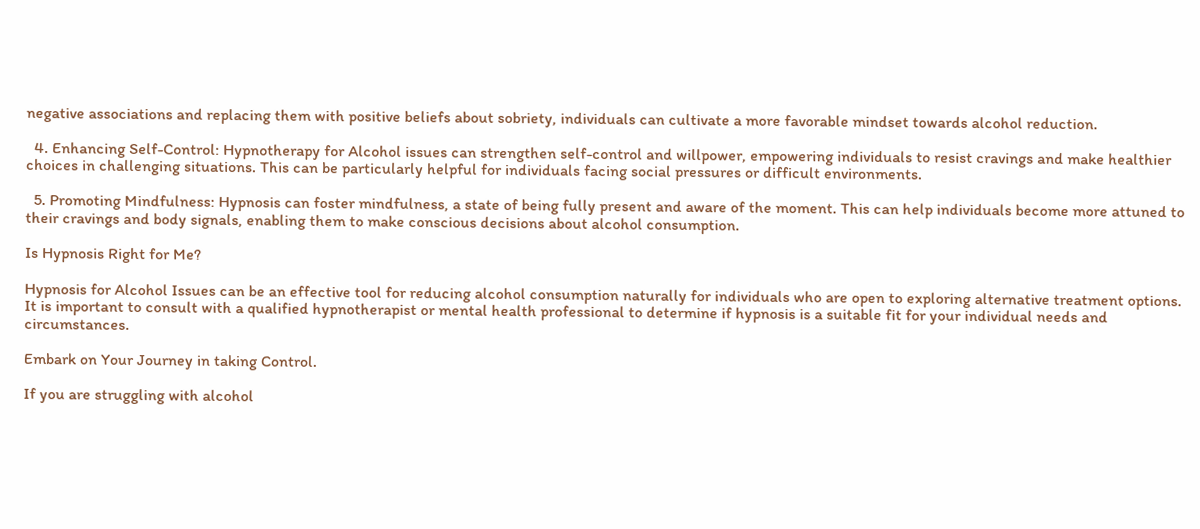negative associations and replacing them with positive beliefs about sobriety, individuals can cultivate a more favorable mindset towards alcohol reduction.

  4. Enhancing Self-Control: Hypnotherapy for Alcohol issues can strengthen self-control and willpower, empowering individuals to resist cravings and make healthier choices in challenging situations. This can be particularly helpful for individuals facing social pressures or difficult environments.

  5. Promoting Mindfulness: Hypnosis can foster mindfulness, a state of being fully present and aware of the moment. This can help individuals become more attuned to their cravings and body signals, enabling them to make conscious decisions about alcohol consumption.

Is Hypnosis Right for Me?

Hypnosis for Alcohol Issues can be an effective tool for reducing alcohol consumption naturally for individuals who are open to exploring alternative treatment options. It is important to consult with a qualified hypnotherapist or mental health professional to determine if hypnosis is a suitable fit for your individual needs and circumstances.

Embark on Your Journey in taking Control.

If you are struggling with alcohol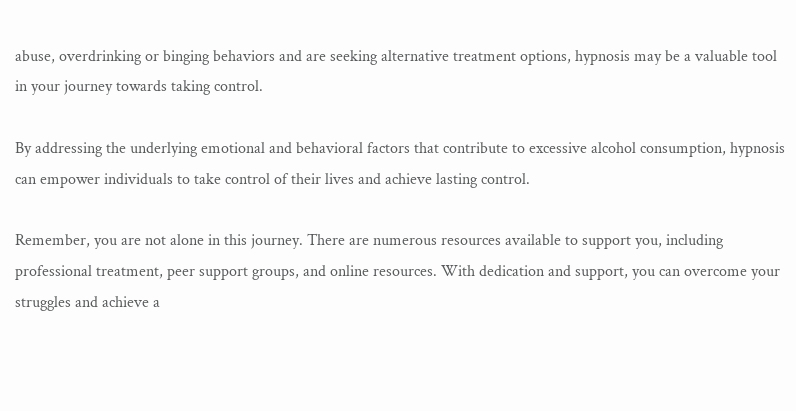abuse, overdrinking or binging behaviors and are seeking alternative treatment options, hypnosis may be a valuable tool in your journey towards taking control.

By addressing the underlying emotional and behavioral factors that contribute to excessive alcohol consumption, hypnosis can empower individuals to take control of their lives and achieve lasting control.

Remember, you are not alone in this journey. There are numerous resources available to support you, including professional treatment, peer support groups, and online resources. With dedication and support, you can overcome your struggles and achieve a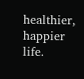healthier, happier life.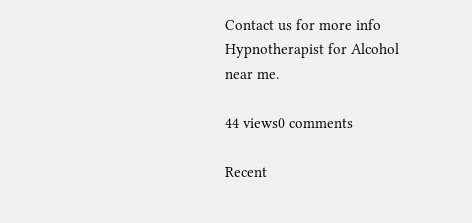Contact us for more info Hypnotherapist for Alcohol near me.

44 views0 comments

Recent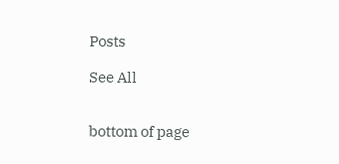Posts

See All


bottom of page